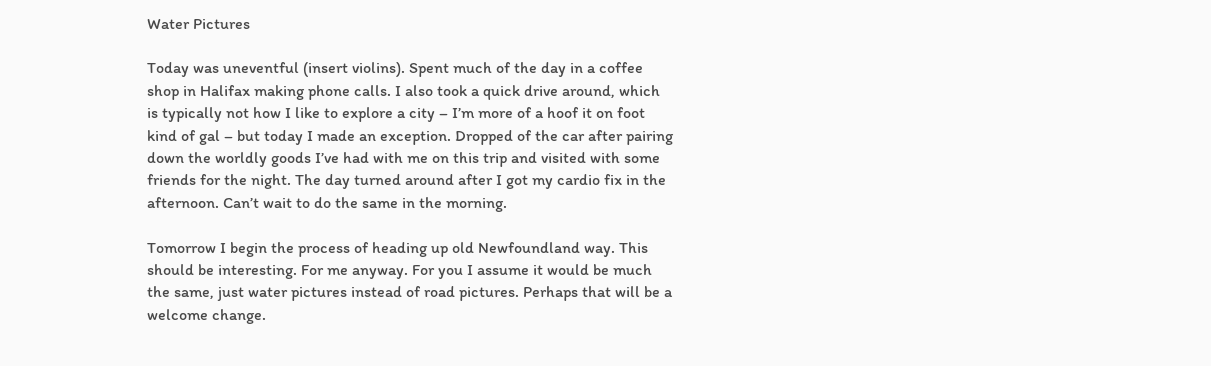Water Pictures

Today was uneventful (insert violins). Spent much of the day in a coffee shop in Halifax making phone calls. I also took a quick drive around, which is typically not how I like to explore a city – I’m more of a hoof it on foot kind of gal – but today I made an exception. Dropped of the car after pairing down the worldly goods I’ve had with me on this trip and visited with some friends for the night. The day turned around after I got my cardio fix in the afternoon. Can’t wait to do the same in the morning.

Tomorrow I begin the process of heading up old Newfoundland way. This should be interesting. For me anyway. For you I assume it would be much the same, just water pictures instead of road pictures. Perhaps that will be a welcome change.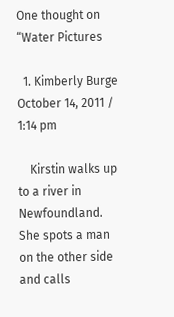One thought on “Water Pictures

  1. Kimberly Burge October 14, 2011 / 1:14 pm

    Kirstin walks up to a river in Newfoundland. She spots a man on the other side and calls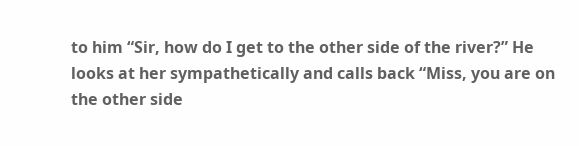to him “Sir, how do I get to the other side of the river?” He looks at her sympathetically and calls back “Miss, you are on the other side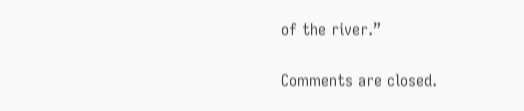of the river.”

Comments are closed.